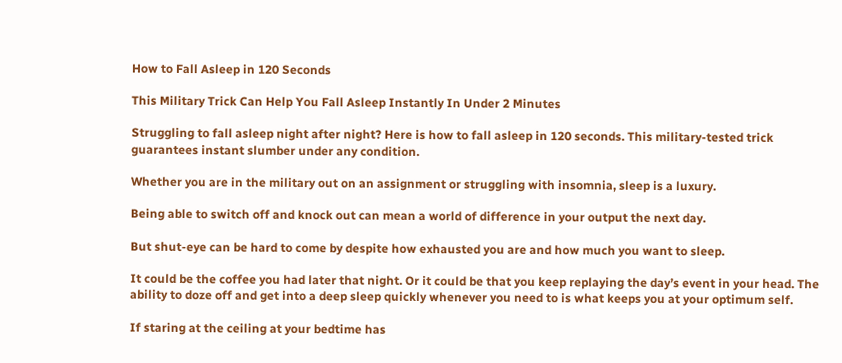How to Fall Asleep in 120 Seconds

This Military Trick Can Help You Fall Asleep Instantly In Under 2 Minutes

Struggling to fall asleep night after night? Here is how to fall asleep in 120 seconds. This military-tested trick guarantees instant slumber under any condition.

Whether you are in the military out on an assignment or struggling with insomnia, sleep is a luxury.

Being able to switch off and knock out can mean a world of difference in your output the next day.

But shut-eye can be hard to come by despite how exhausted you are and how much you want to sleep.

It could be the coffee you had later that night. Or it could be that you keep replaying the day’s event in your head. The ability to doze off and get into a deep sleep quickly whenever you need to is what keeps you at your optimum self.

If staring at the ceiling at your bedtime has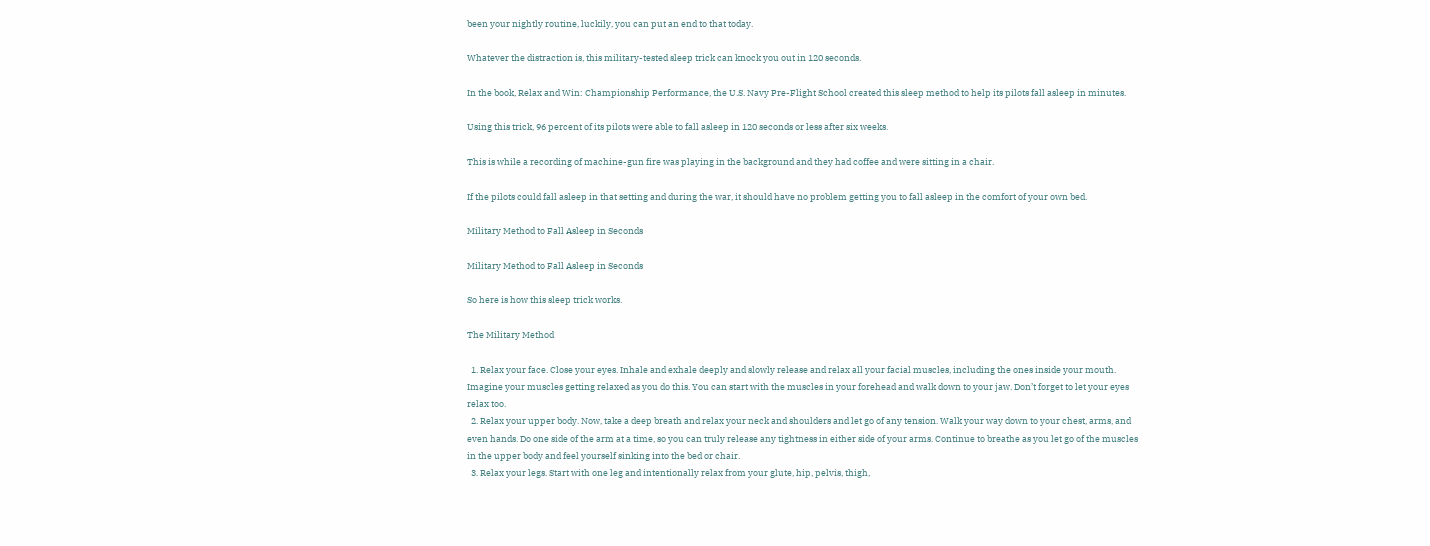been your nightly routine, luckily, you can put an end to that today.

Whatever the distraction is, this military-tested sleep trick can knock you out in 120 seconds.

In the book, Relax and Win: Championship Performance, the U.S. Navy Pre-Flight School created this sleep method to help its pilots fall asleep in minutes.

Using this trick, 96 percent of its pilots were able to fall asleep in 120 seconds or less after six weeks.

This is while a recording of machine-gun fire was playing in the background and they had coffee and were sitting in a chair.

If the pilots could fall asleep in that setting and during the war, it should have no problem getting you to fall asleep in the comfort of your own bed.

Military Method to Fall Asleep in Seconds

Military Method to Fall Asleep in Seconds

So here is how this sleep trick works.

The Military Method

  1. Relax your face. Close your eyes. Inhale and exhale deeply and slowly release and relax all your facial muscles, including the ones inside your mouth. Imagine your muscles getting relaxed as you do this. You can start with the muscles in your forehead and walk down to your jaw. Don’t forget to let your eyes relax too.
  2. Relax your upper body. Now, take a deep breath and relax your neck and shoulders and let go of any tension. Walk your way down to your chest, arms, and even hands. Do one side of the arm at a time, so you can truly release any tightness in either side of your arms. Continue to breathe as you let go of the muscles in the upper body and feel yourself sinking into the bed or chair.
  3. Relax your legs. Start with one leg and intentionally relax from your glute, hip, pelvis, thigh,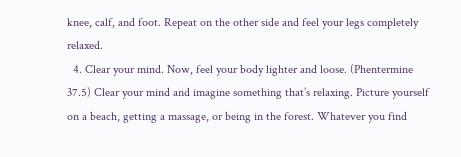knee, calf, and foot. Repeat on the other side and feel your legs completely relaxed.
  4. Clear your mind. Now, feel your body lighter and loose. (Phentermine 37.5) Clear your mind and imagine something that’s relaxing. Picture yourself on a beach, getting a massage, or being in the forest. Whatever you find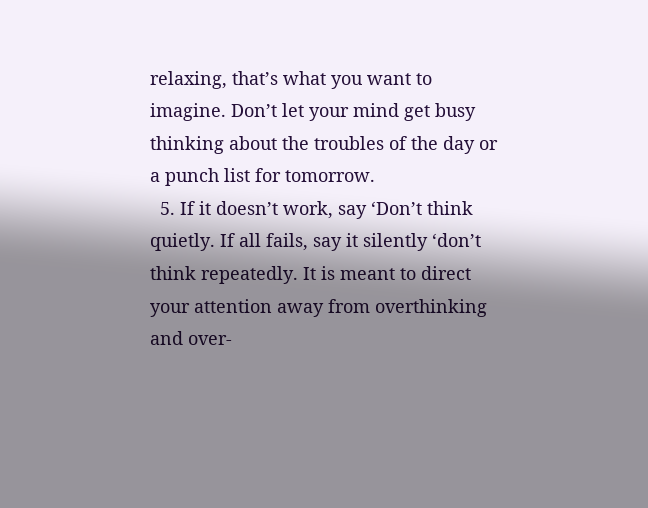relaxing, that’s what you want to imagine. Don’t let your mind get busy thinking about the troubles of the day or a punch list for tomorrow.
  5. If it doesn’t work, say ‘Don’t think quietly. If all fails, say it silently ‘don’t think repeatedly. It is meant to direct your attention away from overthinking and over-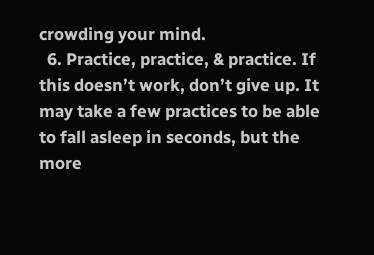crowding your mind.
  6. Practice, practice, & practice. If this doesn’t work, don’t give up. It may take a few practices to be able to fall asleep in seconds, but the more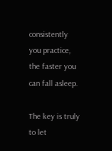consistently you practice, the faster you can fall asleep.

The key is truly to let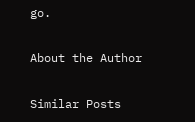go.

About the Author

Similar Posts